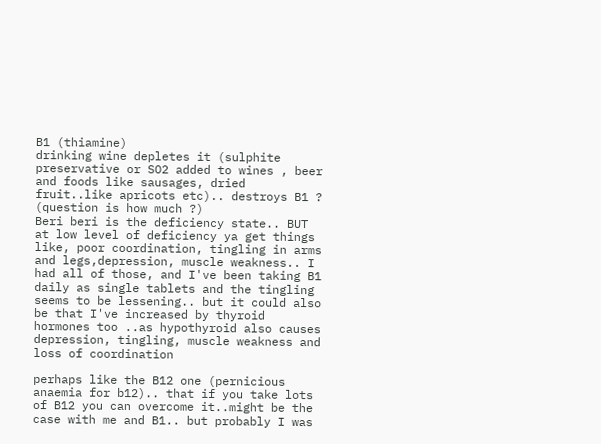B1 (thiamine)
drinking wine depletes it (sulphite preservative or SO2 added to wines , beer and foods like sausages, dried fruit..like apricots etc).. destroys B1 ? (question is how much ?)
Beri beri is the deficiency state.. BUT at low level of deficiency ya get things like, poor coordination, tingling in arms and legs,depression, muscle weakness.. I had all of those, and I've been taking B1 daily as single tablets and the tingling seems to be lessening.. but it could also be that I've increased by thyroid hormones too ..as hypothyroid also causes depression, tingling, muscle weakness and loss of coordination

perhaps like the B12 one (pernicious anaemia for b12).. that if you take lots of B12 you can overcome it..might be the case with me and B1.. but probably I was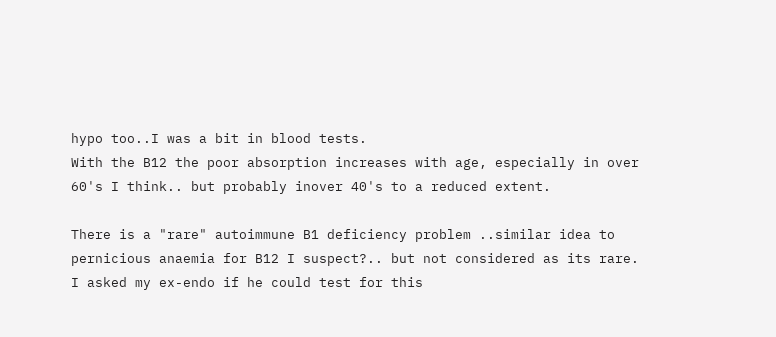hypo too..I was a bit in blood tests.
With the B12 the poor absorption increases with age, especially in over 60's I think.. but probably inover 40's to a reduced extent.

There is a "rare" autoimmune B1 deficiency problem ..similar idea to pernicious anaemia for B12 I suspect?.. but not considered as its rare.
I asked my ex-endo if he could test for this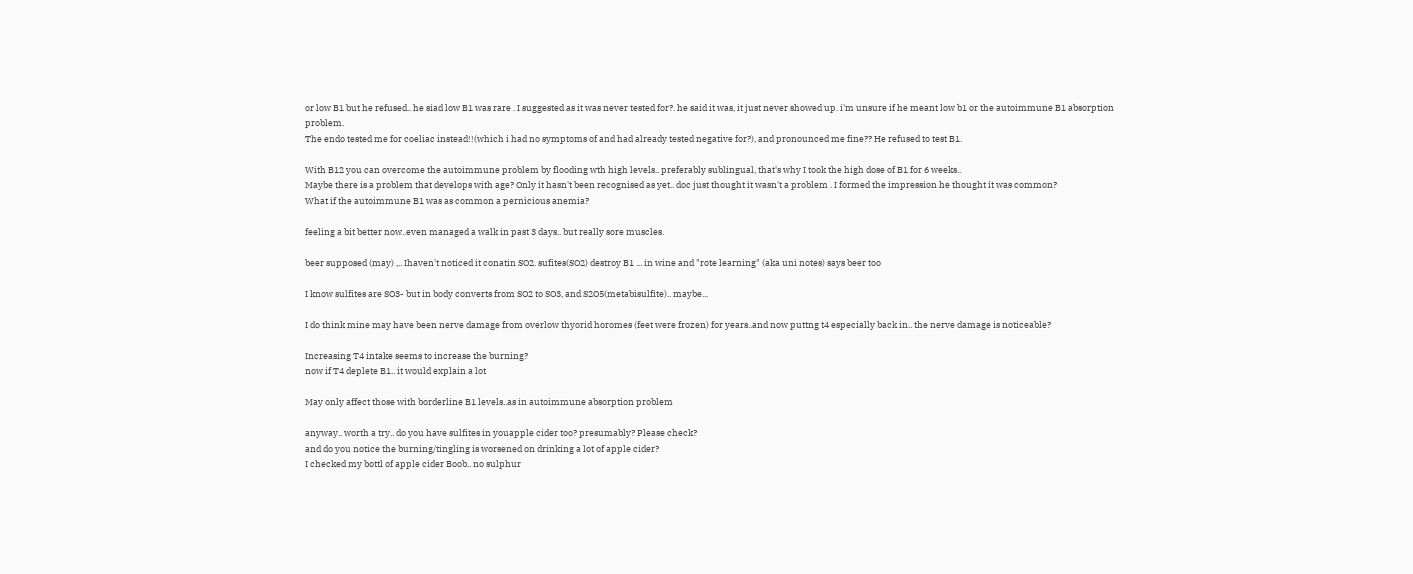or low B1 but he refused.. he siad low B1 was rare . I suggested as it was never tested for?. he said it was, it just never showed up. i'm unsure if he meant low b1 or the autoimmune B1 absorption problem.
The endo tested me for coeliac instead!!(which i had no symptoms of and had already tested negative for?), and pronounced me fine?? He refused to test B1.

With B12 you can overcome the autoimmune problem by flooding wth high levels.. preferably sublingual, that's why I took the high dose of B1 for 6 weeks..
Maybe there is a problem that develops with age? Only it hasn't been recognised as yet.. doc just thought it wasn't a problem . I formed the impression he thought it was common?
What if the autoimmune B1 was as common a pernicious anemia?

feeling a bit better now..even managed a walk in past 3 days.. but really sore muscles.

beer supposed (may) ,.. Ihaven't noticed it conatin SO2. sufites(SO2) destroy B1 ... in wine and "rote learning" (aka uni notes) says beer too

I know sulfites are SO3- but in body converts from SO2 to SO3, and S2O5(metabisulfite).. maybe...

I do think mine may have been nerve damage from overlow thyorid horomes (feet were frozen) for years..and now puttng t4 especially back in.. the nerve damage is noticeable?

Increasing T4 intake seems to increase the burning?
now if T4 deplete B1.. it would explain a lot

May only affect those with borderline B1 levels..as in autoimmune absorption problem

anyway.. worth a try.. do you have sulfites in youapple cider too? presumably? Please check?
and do you notice the burning/tingling is worsened on drinking a lot of apple cider?
I checked my bottl of apple cider Boob.. no sulphur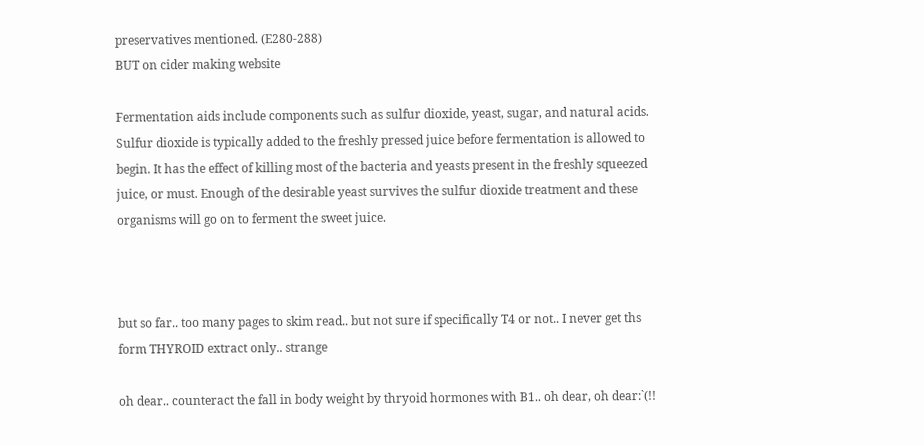preservatives mentioned. (E280-288)
BUT on cider making website

Fermentation aids include components such as sulfur dioxide, yeast, sugar, and natural acids. Sulfur dioxide is typically added to the freshly pressed juice before fermentation is allowed to begin. It has the effect of killing most of the bacteria and yeasts present in the freshly squeezed juice, or must. Enough of the desirable yeast survives the sulfur dioxide treatment and these organisms will go on to ferment the sweet juice.



but so far.. too many pages to skim read.. but not sure if specifically T4 or not.. I never get ths form THYROID extract only.. strange

oh dear.. counteract the fall in body weight by thryoid hormones with B1.. oh dear, oh dear:`(!!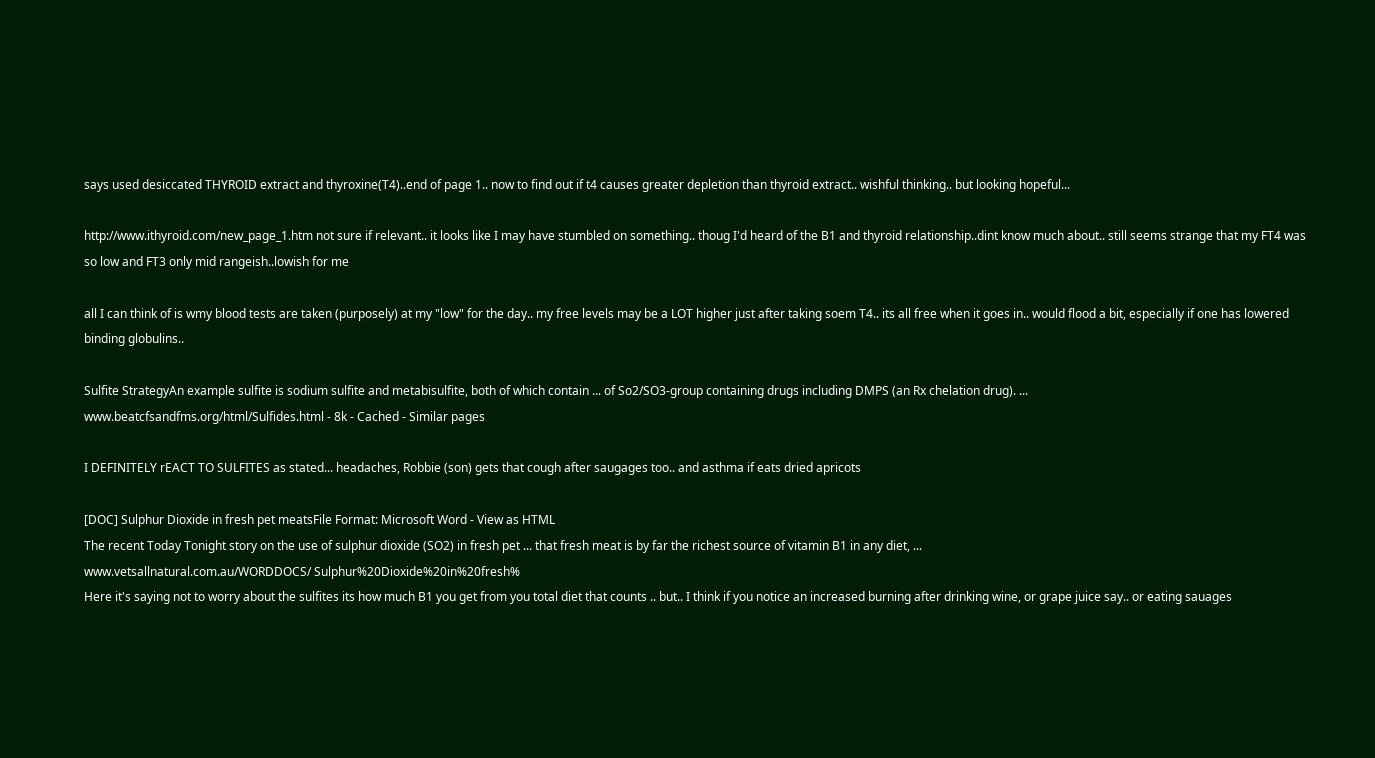says used desiccated THYROID extract and thyroxine(T4)..end of page 1.. now to find out if t4 causes greater depletion than thyroid extract.. wishful thinking.. but looking hopeful...

http://www.ithyroid.com/new_page_1.htm not sure if relevant.. it looks like I may have stumbled on something.. thoug I'd heard of the B1 and thyroid relationship..dint know much about.. still seems strange that my FT4 was so low and FT3 only mid rangeish..lowish for me

all I can think of is wmy blood tests are taken (purposely) at my "low" for the day.. my free levels may be a LOT higher just after taking soem T4.. its all free when it goes in.. would flood a bit, especially if one has lowered binding globulins..

Sulfite StrategyAn example sulfite is sodium sulfite and metabisulfite, both of which contain ... of So2/SO3-group containing drugs including DMPS (an Rx chelation drug). ...
www.beatcfsandfms.org/html/Sulfides.html - 8k - Cached - Similar pages

I DEFINITELY rEACT TO SULFITES as stated... headaches, Robbie (son) gets that cough after saugages too.. and asthma if eats dried apricots

[DOC] Sulphur Dioxide in fresh pet meatsFile Format: Microsoft Word - View as HTML
The recent Today Tonight story on the use of sulphur dioxide (SO2) in fresh pet ... that fresh meat is by far the richest source of vitamin B1 in any diet, ...
www.vetsallnatural.com.au/WORDDOCS/ Sulphur%20Dioxide%20in%20fresh%
Here it's saying not to worry about the sulfites its how much B1 you get from you total diet that counts .. but.. I think if you notice an increased burning after drinking wine, or grape juice say.. or eating sauages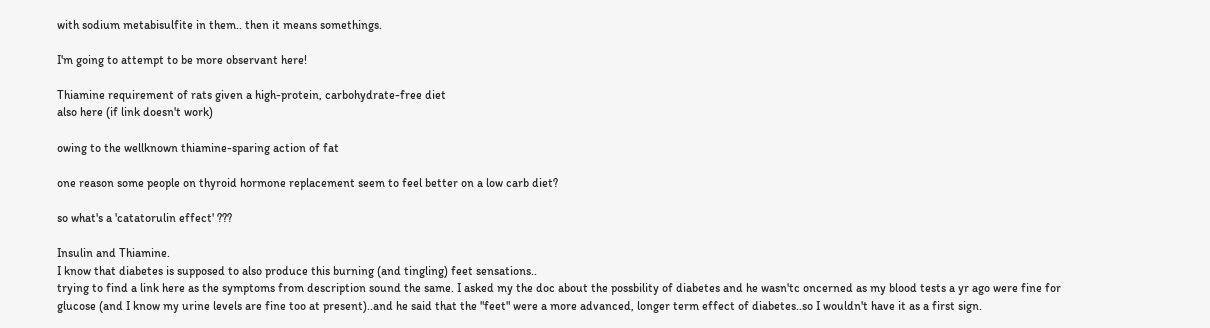with sodium metabisulfite in them.. then it means somethings.

I'm going to attempt to be more observant here!

Thiamine requirement of rats given a high-protein, carbohydrate-free diet
also here (if link doesn't work)

owing to the wellknown thiamine-sparing action of fat

one reason some people on thyroid hormone replacement seem to feel better on a low carb diet?

so what's a 'catatorulin effect' ???

Insulin and Thiamine.
I know that diabetes is supposed to also produce this burning (and tingling) feet sensations..
trying to find a link here as the symptoms from description sound the same. I asked my the doc about the possbility of diabetes and he wasn'tc oncerned as my blood tests a yr ago were fine for glucose (and I know my urine levels are fine too at present)..and he said that the "feet" were a more advanced, longer term effect of diabetes..so I wouldn't have it as a first sign.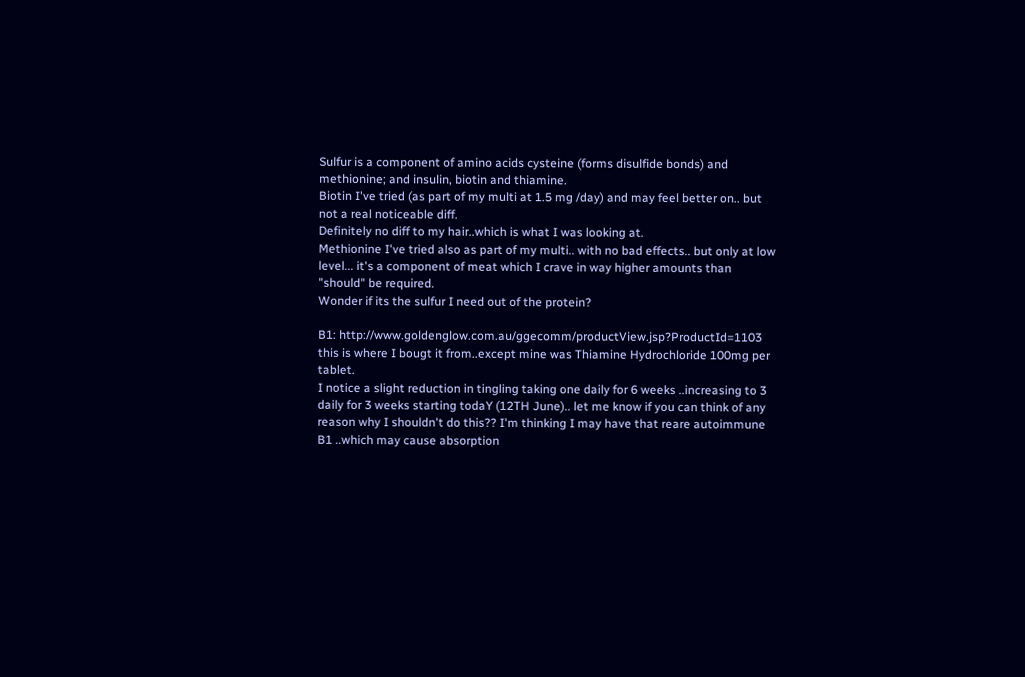Sulfur is a component of amino acids cysteine (forms disulfide bonds) and methionine; and insulin, biotin and thiamine.
Biotin I've tried (as part of my multi at 1.5 mg /day) and may feel better on.. but not a real noticeable diff.
Definitely no diff to my hair..which is what I was looking at.
Methionine I've tried also as part of my multi.. with no bad effects.. but only at low level... it's a component of meat which I crave in way higher amounts than "should" be required.
Wonder if its the sulfur I need out of the protein?

B1: http://www.goldenglow.com.au/ggecomm/productView.jsp?ProductId=1103
this is where I bougt it from..except mine was Thiamine Hydrochloride 100mg per tablet.
I notice a slight reduction in tingling taking one daily for 6 weeks ..increasing to 3 daily for 3 weeks starting todaY (12TH June).. let me know if you can think of any reason why I shouldn't do this?? I'm thinking I may have that reare autoimmune B1 ..which may cause absorption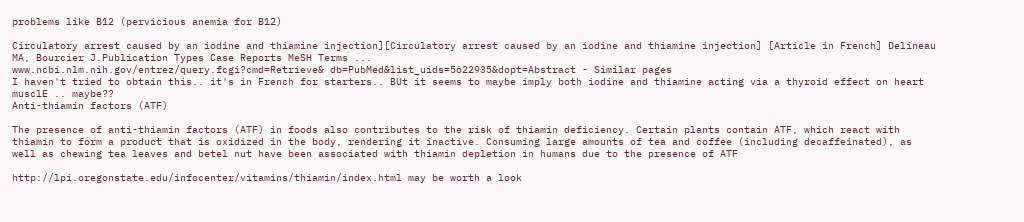problems like B12 (pervicious anemia for B12)

Circulatory arrest caused by an iodine and thiamine injection][Circulatory arrest caused by an iodine and thiamine injection] [Article in French] Delineau MA, Bourcier J.Publication Types Case Reports MeSH Terms ...
www.ncbi.nlm.nih.gov/entrez/query.fcgi?cmd=Retrieve& db=PubMed&list_uids=5622935&dopt=Abstract - Similar pages
I haven't tried to obtain this.. it's in French for starters.. BUt it seems to maybe imply both iodine and thiamine acting via a thyroid effect on heart musclE .. maybe??
Anti-thiamin factors (ATF)

The presence of anti-thiamin factors (ATF) in foods also contributes to the risk of thiamin deficiency. Certain plants contain ATF, which react with thiamin to form a product that is oxidized in the body, rendering it inactive. Consuming large amounts of tea and coffee (including decaffeinated), as well as chewing tea leaves and betel nut have been associated with thiamin depletion in humans due to the presence of ATF

http://lpi.oregonstate.edu/infocenter/vitamins/thiamin/index.html may be worth a look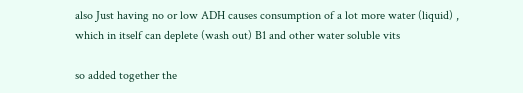also Just having no or low ADH causes consumption of a lot more water (liquid) , which in itself can deplete (wash out) B1 and other water soluble vits

so added together the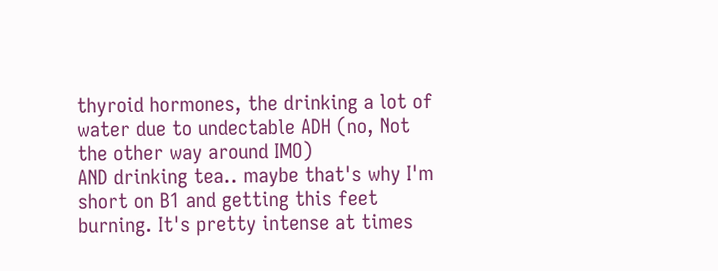thyroid hormones, the drinking a lot of water due to undectable ADH (no, Not the other way around IMO)
AND drinking tea.. maybe that's why I'm short on B1 and getting this feet burning. It's pretty intense at times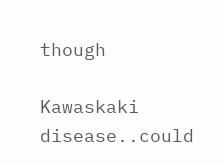though

Kawaskaki disease..could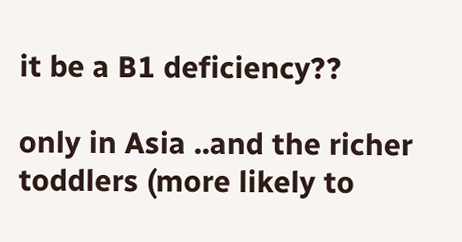it be a B1 deficiency??

only in Asia ..and the richer toddlers (more likely to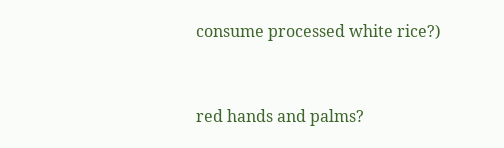consume processed white rice?)


red hands and palms?